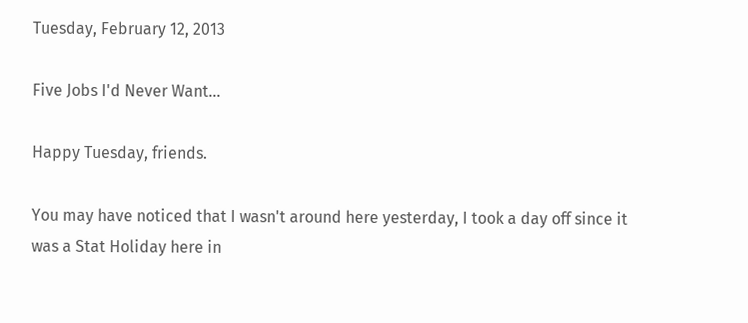Tuesday, February 12, 2013

Five Jobs I'd Never Want...

Happy Tuesday, friends.

You may have noticed that I wasn't around here yesterday, I took a day off since it was a Stat Holiday here in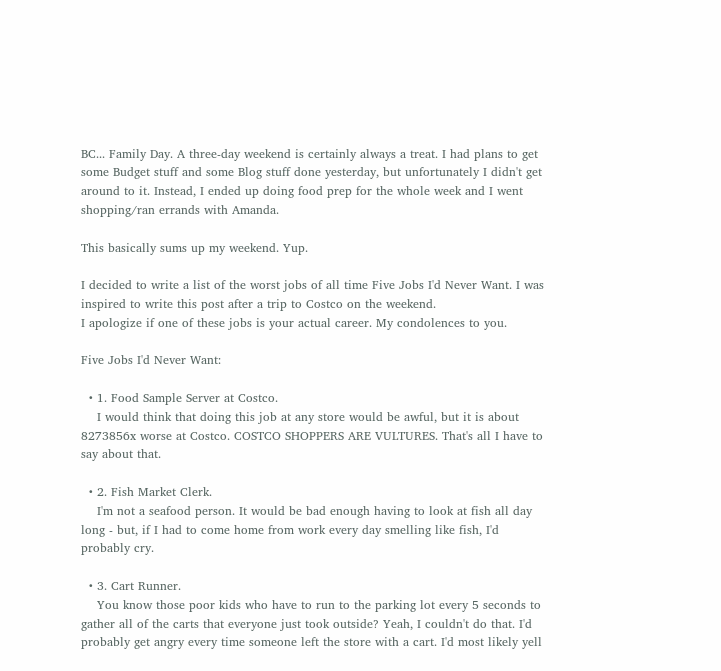BC... Family Day. A three-day weekend is certainly always a treat. I had plans to get some Budget stuff and some Blog stuff done yesterday, but unfortunately I didn't get around to it. Instead, I ended up doing food prep for the whole week and I went shopping/ran errands with Amanda.

This basically sums up my weekend. Yup.

I decided to write a list of the worst jobs of all time Five Jobs I'd Never Want. I was inspired to write this post after a trip to Costco on the weekend.
I apologize if one of these jobs is your actual career. My condolences to you.

Five Jobs I'd Never Want:

  • 1. Food Sample Server at Costco.
    I would think that doing this job at any store would be awful, but it is about 8273856x worse at Costco. COSTCO SHOPPERS ARE VULTURES. That's all I have to say about that.

  • 2. Fish Market Clerk.
    I'm not a seafood person. It would be bad enough having to look at fish all day long - but, if I had to come home from work every day smelling like fish, I'd probably cry.

  • 3. Cart Runner.
    You know those poor kids who have to run to the parking lot every 5 seconds to gather all of the carts that everyone just took outside? Yeah, I couldn't do that. I'd probably get angry every time someone left the store with a cart. I'd most likely yell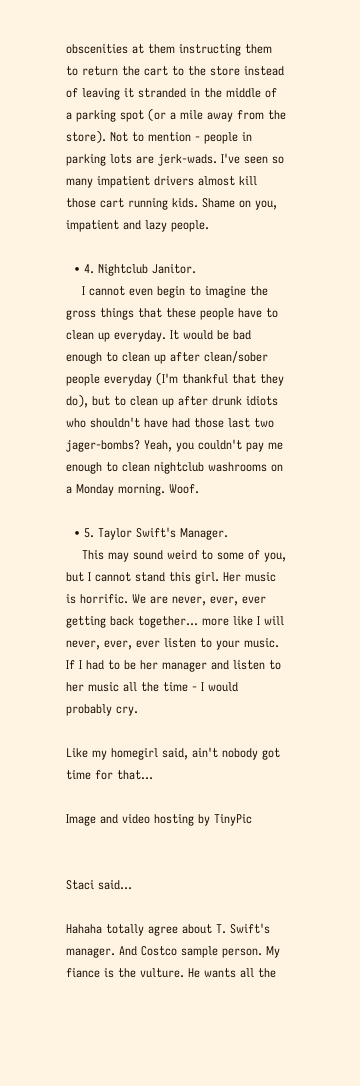obscenities at them instructing them to return the cart to the store instead of leaving it stranded in the middle of a parking spot (or a mile away from the store). Not to mention - people in parking lots are jerk-wads. I've seen so many impatient drivers almost kill those cart running kids. Shame on you, impatient and lazy people.

  • 4. Nightclub Janitor.
    I cannot even begin to imagine the gross things that these people have to clean up everyday. It would be bad enough to clean up after clean/sober people everyday (I'm thankful that they do), but to clean up after drunk idiots who shouldn't have had those last two jager-bombs? Yeah, you couldn't pay me enough to clean nightclub washrooms on a Monday morning. Woof.

  • 5. Taylor Swift's Manager.
    This may sound weird to some of you, but I cannot stand this girl. Her music is horrific. We are never, ever, ever getting back together... more like I will never, ever, ever listen to your music. If I had to be her manager and listen to her music all the time - I would probably cry.

Like my homegirl said, ain't nobody got time for that...

Image and video hosting by TinyPic


Staci said...

Hahaha totally agree about T. Swift's manager. And Costco sample person. My fiance is the vulture. He wants all the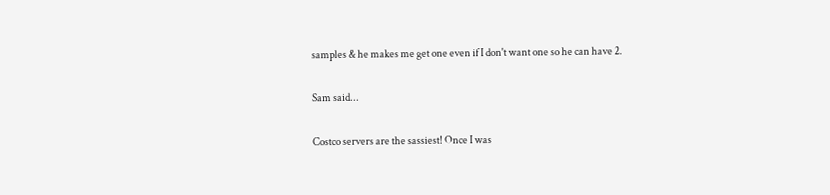samples & he makes me get one even if I don't want one so he can have 2.

Sam said...

Costco servers are the sassiest! Once I was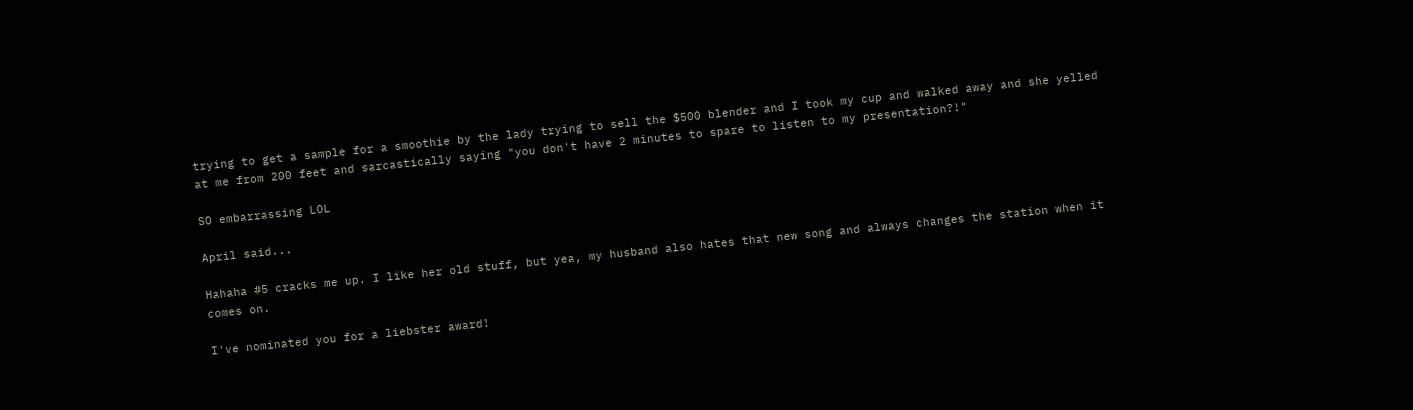trying to get a sample for a smoothie by the lady trying to sell the $500 blender and I took my cup and walked away and she yelled at me from 200 feet and sarcastically saying "you don't have 2 minutes to spare to listen to my presentation?!"

SO embarrassing LOL

April said...

Hahaha #5 cracks me up. I like her old stuff, but yea, my husband also hates that new song and always changes the station when it comes on.

I've nominated you for a liebster award!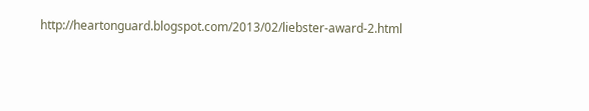http://heartonguard.blogspot.com/2013/02/liebster-award-2.html